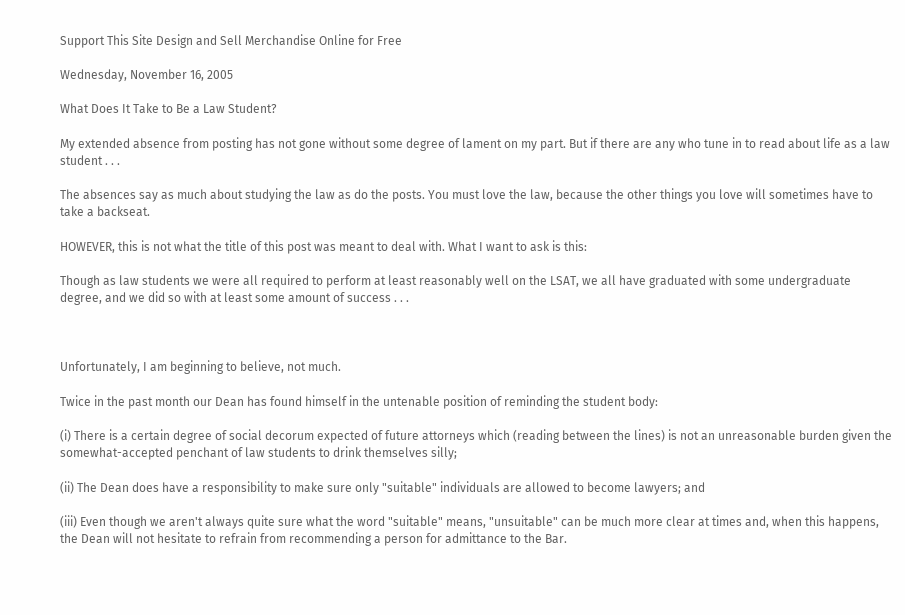Support This Site Design and Sell Merchandise Online for Free

Wednesday, November 16, 2005

What Does It Take to Be a Law Student?

My extended absence from posting has not gone without some degree of lament on my part. But if there are any who tune in to read about life as a law student . . .

The absences say as much about studying the law as do the posts. You must love the law, because the other things you love will sometimes have to take a backseat.

HOWEVER, this is not what the title of this post was meant to deal with. What I want to ask is this:

Though as law students we were all required to perform at least reasonably well on the LSAT, we all have graduated with some undergraduate degree, and we did so with at least some amount of success . . .



Unfortunately, I am beginning to believe, not much.

Twice in the past month our Dean has found himself in the untenable position of reminding the student body:

(i) There is a certain degree of social decorum expected of future attorneys which (reading between the lines) is not an unreasonable burden given the somewhat-accepted penchant of law students to drink themselves silly;

(ii) The Dean does have a responsibility to make sure only "suitable" individuals are allowed to become lawyers; and

(iii) Even though we aren't always quite sure what the word "suitable" means, "unsuitable" can be much more clear at times and, when this happens, the Dean will not hesitate to refrain from recommending a person for admittance to the Bar.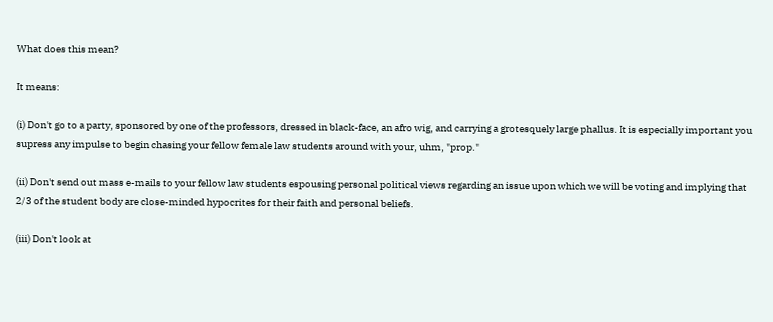What does this mean?

It means:

(i) Don't go to a party, sponsored by one of the professors, dressed in black-face, an afro wig, and carrying a grotesquely large phallus. It is especially important you supress any impulse to begin chasing your fellow female law students around with your, uhm, "prop."

(ii) Don't send out mass e-mails to your fellow law students espousing personal political views regarding an issue upon which we will be voting and implying that 2/3 of the student body are close-minded hypocrites for their faith and personal beliefs.

(iii) Don't look at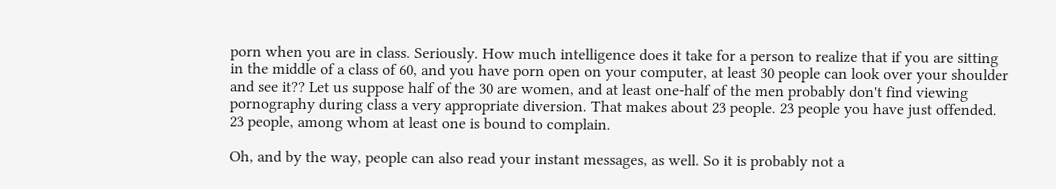porn when you are in class. Seriously. How much intelligence does it take for a person to realize that if you are sitting in the middle of a class of 60, and you have porn open on your computer, at least 30 people can look over your shoulder and see it?? Let us suppose half of the 30 are women, and at least one-half of the men probably don't find viewing pornography during class a very appropriate diversion. That makes about 23 people. 23 people you have just offended. 23 people, among whom at least one is bound to complain.

Oh, and by the way, people can also read your instant messages, as well. So it is probably not a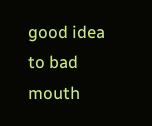good idea to bad mouth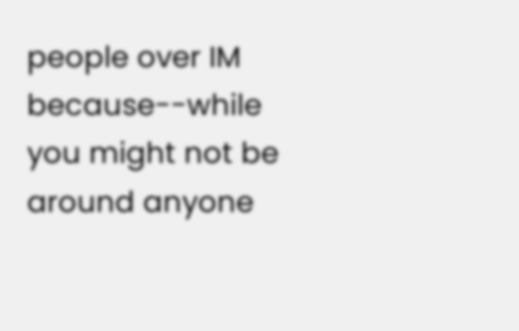people over IM because--while you might not be around anyone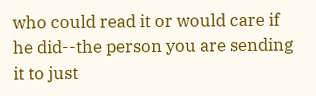who could read it or would care if he did--the person you are sending it to just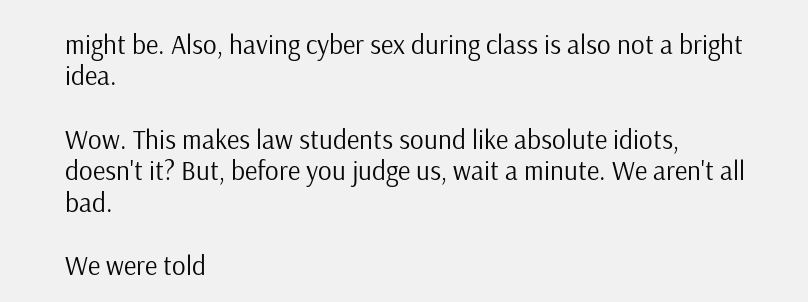might be. Also, having cyber sex during class is also not a bright idea.

Wow. This makes law students sound like absolute idiots, doesn't it? But, before you judge us, wait a minute. We aren't all bad.

We were told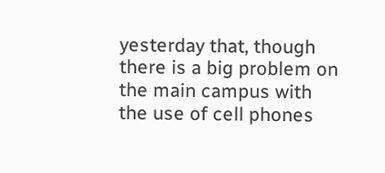yesterday that, though there is a big problem on the main campus with the use of cell phones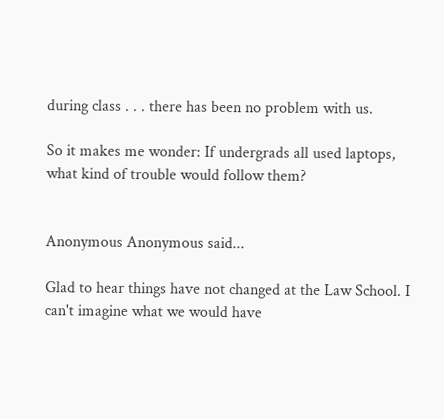during class . . . there has been no problem with us.

So it makes me wonder: If undergrads all used laptops, what kind of trouble would follow them?


Anonymous Anonymous said...

Glad to hear things have not changed at the Law School. I can't imagine what we would have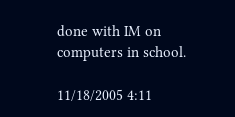done with IM on computers in school.

11/18/2005 4:11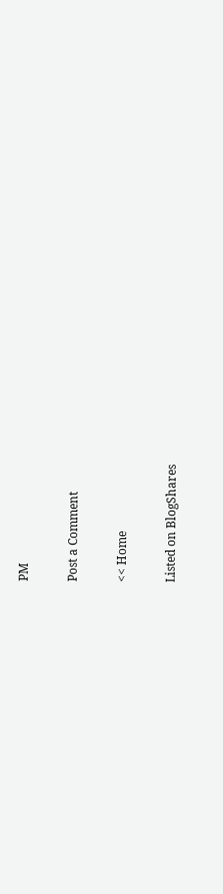PM

Post a Comment

<< Home

Listed on BlogShares